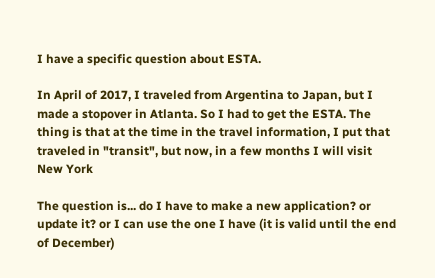I have a specific question about ESTA.

In April of 2017, I traveled from Argentina to Japan, but I made a stopover in Atlanta. So I had to get the ESTA. The thing is that at the time in the travel information, I put that traveled in "transit", but now, in a few months I will visit New York

The question is... do I have to make a new application? or update it? or I can use the one I have (it is valid until the end of December)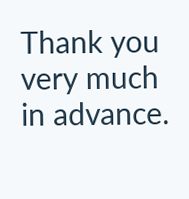Thank you very much in advance.